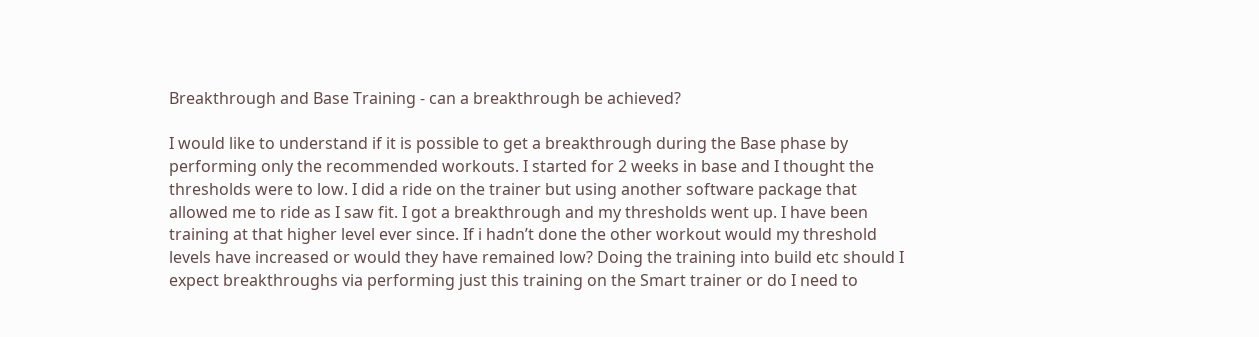Breakthrough and Base Training - can a breakthrough be achieved?

I would like to understand if it is possible to get a breakthrough during the Base phase by performing only the recommended workouts. I started for 2 weeks in base and I thought the thresholds were to low. I did a ride on the trainer but using another software package that allowed me to ride as I saw fit. I got a breakthrough and my thresholds went up. I have been training at that higher level ever since. If i hadn’t done the other workout would my threshold levels have increased or would they have remained low? Doing the training into build etc should I expect breakthroughs via performing just this training on the Smart trainer or do I need to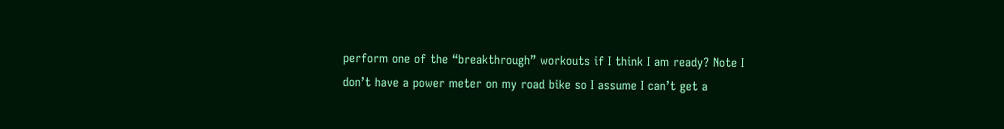perform one of the “breakthrough” workouts if I think I am ready? Note I don’t have a power meter on my road bike so I assume I can’t get a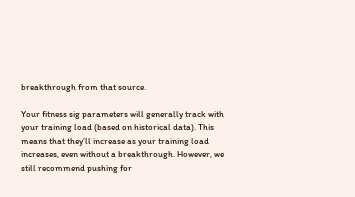breakthrough from that source.

Your fitness sig parameters will generally track with your training load (based on historical data). This means that they’ll increase as your training load increases, even without a breakthrough. However, we still recommend pushing for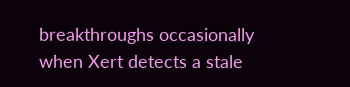breakthroughs occasionally when Xert detects a stale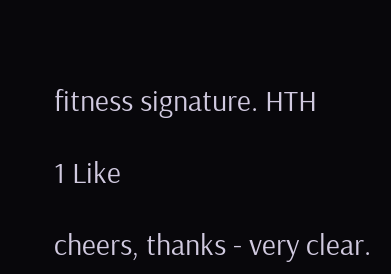fitness signature. HTH

1 Like

cheers, thanks - very clear.